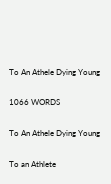To An Athele Dying Young

1066 WORDS

To An Athele Dying Young

To an Athlete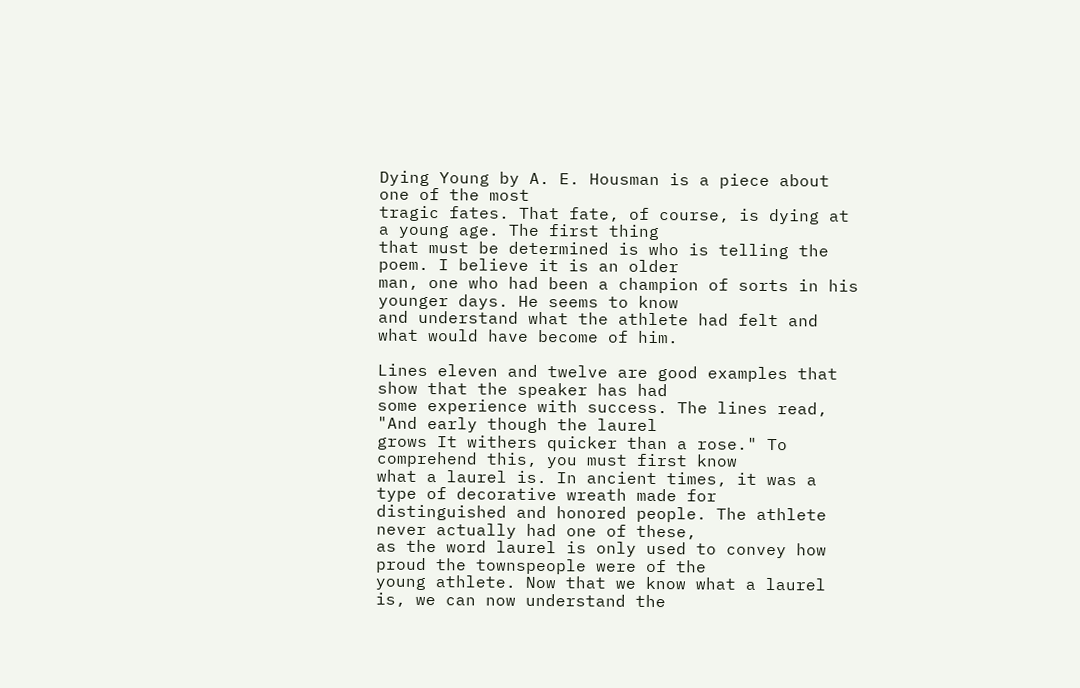Dying Young by A. E. Housman is a piece about one of the most
tragic fates. That fate, of course, is dying at a young age. The first thing
that must be determined is who is telling the poem. I believe it is an older
man, one who had been a champion of sorts in his younger days. He seems to know
and understand what the athlete had felt and what would have become of him.

Lines eleven and twelve are good examples that show that the speaker has had
some experience with success. The lines read, "And early though the laurel
grows It withers quicker than a rose." To comprehend this, you must first know
what a laurel is. In ancient times, it was a type of decorative wreath made for
distinguished and honored people. The athlete never actually had one of these,
as the word laurel is only used to convey how proud the townspeople were of the
young athlete. Now that we know what a laurel is, we can now understand the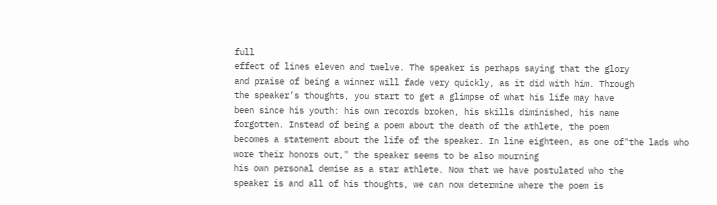full
effect of lines eleven and twelve. The speaker is perhaps saying that the glory
and praise of being a winner will fade very quickly, as it did with him. Through
the speaker’s thoughts, you start to get a glimpse of what his life may have
been since his youth: his own records broken, his skills diminished, his name
forgotten. Instead of being a poem about the death of the athlete, the poem
becomes a statement about the life of the speaker. In line eighteen, as one of"the lads who wore their honors out," the speaker seems to be also mourning
his own personal demise as a star athlete. Now that we have postulated who the
speaker is and all of his thoughts, we can now determine where the poem is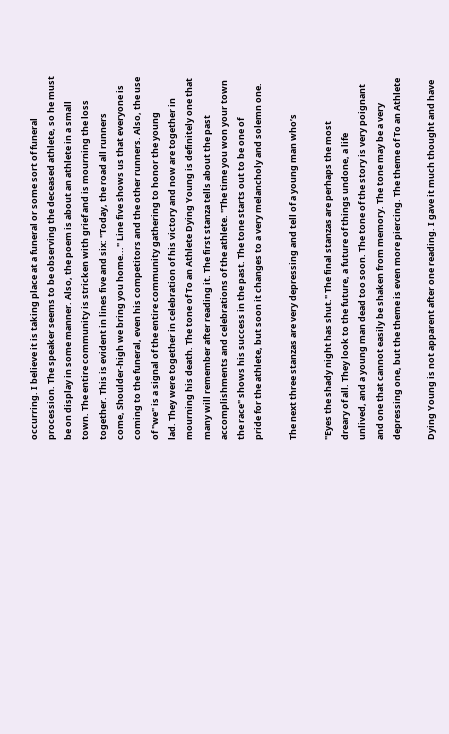occurring. I believe it is taking place at a funeral or some sort of funeral
procession. The speaker seems to be observing the deceased athlete, so he must
be on display in some manner. Also, the poem is about an athlete in a small
town. The entire community is stricken with grief and is mourning the loss
together. This is evident in lines five and six: "Today, the road all runners
come, Shoulder-high we bring you home..." Line five shows us that everyone is
coming to the funeral, even his competitors and the other runners. Also, the use
of "we" is a signal of the entire community gathering to honor the young
lad. They were together in celebration of his victory and now are together in
mourning his death. The tone of To an Athlete Dying Young is definitely one that
many will remember after reading it. The first stanza tells about the past
accomplishments and celebrations of the athlete. "The time you won your town
the race" shows his success in the past. The tone starts out to be one of
pride for the athlete, but soon it changes to a very melancholy and solemn one.

The next three stanzas are very depressing and tell of a young man who’s

"Eyes the shady night has shut." The final stanzas are perhaps the most
dreary of all. They look to the future, a future of things undone, a life
unlived, and a young man dead too soon. The tone of the story is very poignant
and one that cannot easily be shaken from memory. The tone may be a very
depressing one, but the theme is even more piercing. The theme of To an Athlete

Dying Young is not apparent after one reading. I gave it much thought and have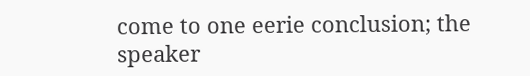come to one eerie conclusion; the speaker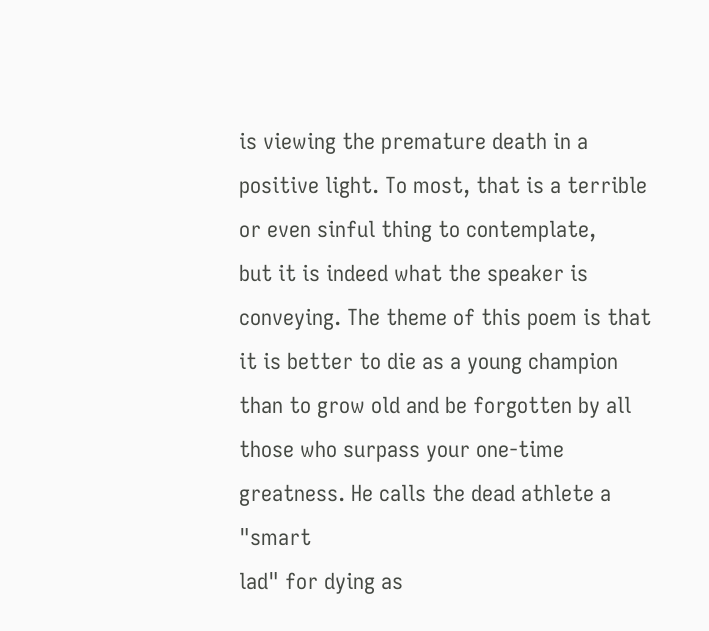is viewing the premature death in a
positive light. To most, that is a terrible or even sinful thing to contemplate,
but it is indeed what the speaker is conveying. The theme of this poem is that
it is better to die as a young champion than to grow old and be forgotten by all
those who surpass your one-time greatness. He calls the dead athlete a "smart
lad" for dying as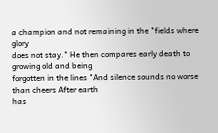a champion and not remaining in the "fields where glory
does not stay." He then compares early death to growing old and being
forgotten in the lines "And silence sounds no worse than cheers After earth
has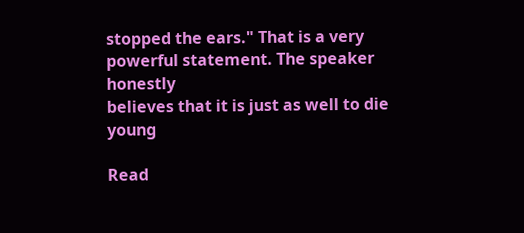stopped the ears." That is a very powerful statement. The speaker honestly
believes that it is just as well to die young

Read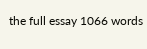the full essay 1066 words